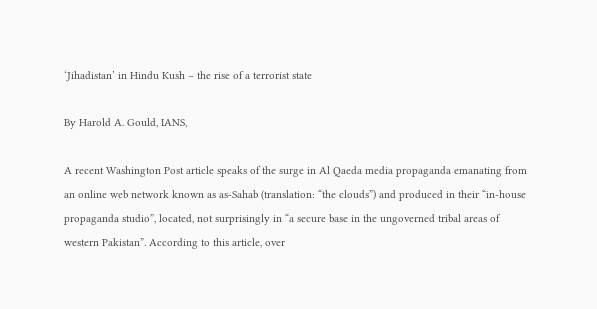‘Jihadistan’ in Hindu Kush – the rise of a terrorist state

By Harold A. Gould, IANS,

A recent Washington Post article speaks of the surge in Al Qaeda media propaganda emanating from an online web network known as as-Sahab (translation: “the clouds”) and produced in their “in-house propaganda studio”, located, not surprisingly in “a secure base in the ungoverned tribal areas of western Pakistan”. According to this article, over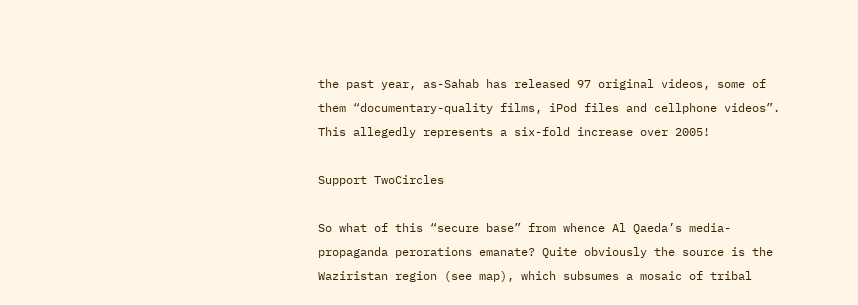the past year, as-Sahab has released 97 original videos, some of them “documentary-quality films, iPod files and cellphone videos”. This allegedly represents a six-fold increase over 2005!

Support TwoCircles

So what of this “secure base” from whence Al Qaeda’s media-propaganda perorations emanate? Quite obviously the source is the Waziristan region (see map), which subsumes a mosaic of tribal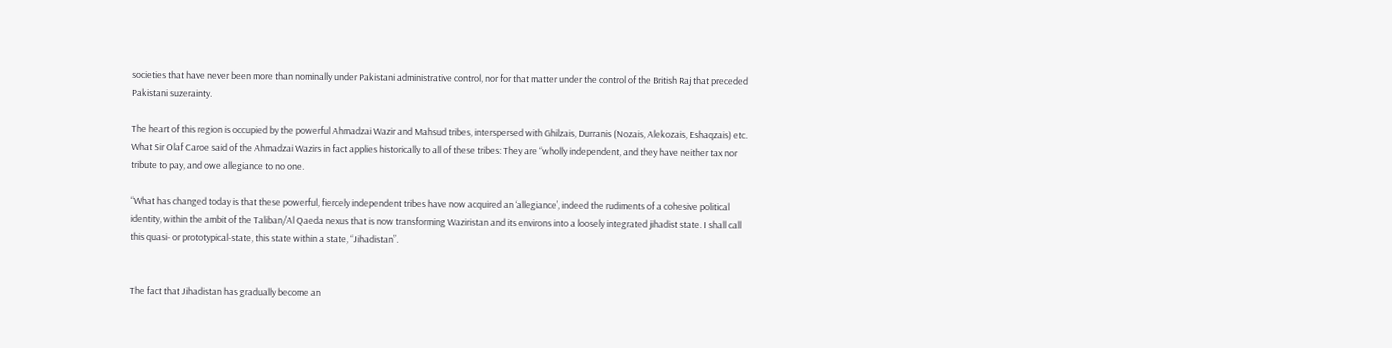societies that have never been more than nominally under Pakistani administrative control, nor for that matter under the control of the British Raj that preceded Pakistani suzerainty.

The heart of this region is occupied by the powerful Ahmadzai Wazir and Mahsud tribes, interspersed with Ghilzais, Durranis (Nozais, Alekozais, Eshaqzais) etc. What Sir Olaf Caroe said of the Ahmadzai Wazirs in fact applies historically to all of these tribes: They are “wholly independent, and they have neither tax nor tribute to pay, and owe allegiance to no one.

“What has changed today is that these powerful, fiercely independent tribes have now acquired an ‘allegiance’, indeed the rudiments of a cohesive political identity, within the ambit of the Taliban/Al Qaeda nexus that is now transforming Waziristan and its environs into a loosely integrated jihadist state. I shall call this quasi- or prototypical-state, this state within a state, “Jihadistan”.


The fact that Jihadistan has gradually become an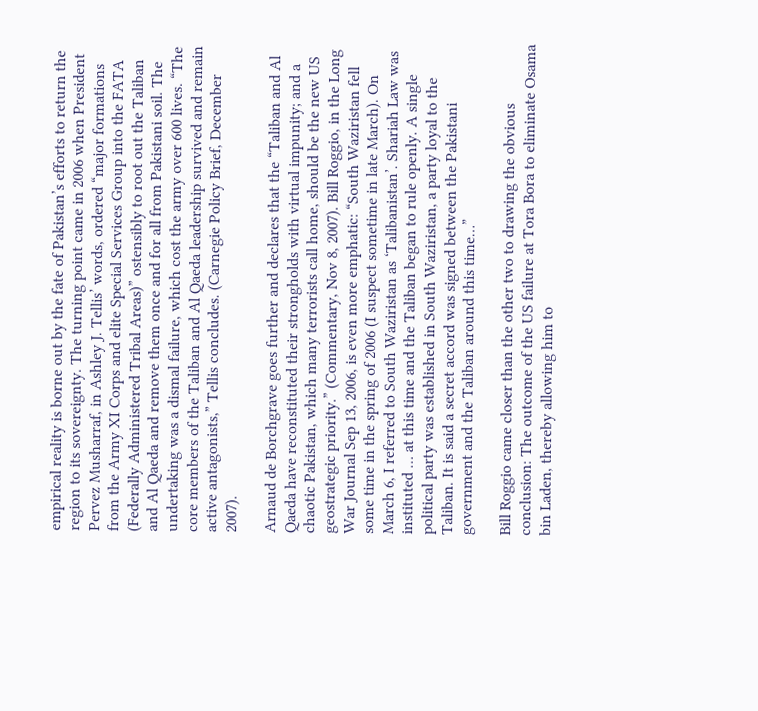empirical reality is borne out by the fate of Pakistan’s efforts to return the region to its sovereignty. The turning point came in 2006 when President Pervez Musharraf, in Ashley J. Tellis’ words, ordered “major formations from the Army XI Corps and elite Special Services Group into the FATA (Federally Administered Tribal Areas)” ostensibly to root out the Taliban and Al Qaeda and remove them once and for all from Pakistani soil. The undertaking was a dismal failure, which cost the army over 600 lives. “The core members of the Taliban and Al Qaeda leadership survived and remain active antagonists,” Tellis concludes. (Carnegie Policy Brief, December 2007).

Arnaud de Borchgrave goes further and declares that the “Taliban and Al Qaeda have reconstituted their strongholds with virtual impunity; and a chaotic Pakistan, which many terrorists call home, should be the new US geostrategic priority.” (Commentary, Nov 8, 2007). Bill Roggio, in the Long War Journal Sep 13, 2006, is even more emphatic: “South Waziristan fell some time in the spring of 2006 (I suspect sometime in late March). On March 6, I referred to South Waziristan as ‘Talibanistan’. Shariah Law was instituted … at this time and the Taliban began to rule openly. A single political party was established in South Waziristan, a party loyal to the Taliban. It is said a secret accord was signed between the Pakistani government and the Taliban around this time…”

Bill Roggio came closer than the other two to drawing the obvious conclusion: The outcome of the US failure at Tora Bora to eliminate Osama bin Laden, thereby allowing him to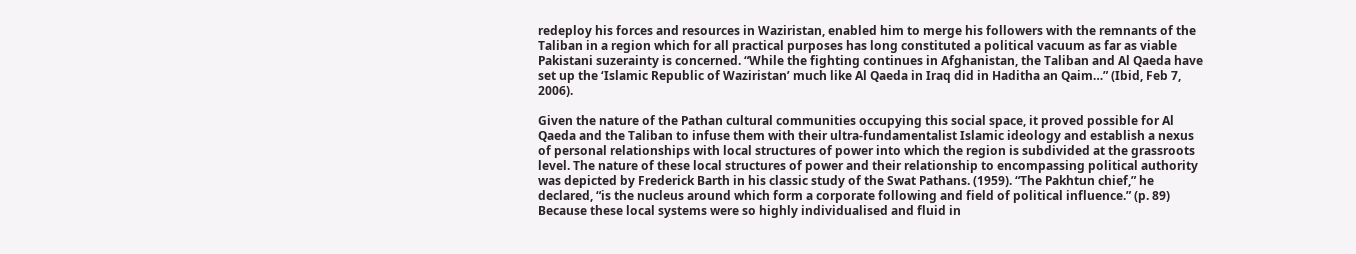redeploy his forces and resources in Waziristan, enabled him to merge his followers with the remnants of the Taliban in a region which for all practical purposes has long constituted a political vacuum as far as viable Pakistani suzerainty is concerned. “While the fighting continues in Afghanistan, the Taliban and Al Qaeda have set up the ‘Islamic Republic of Waziristan’ much like Al Qaeda in Iraq did in Haditha an Qaim…” (Ibid, Feb 7, 2006).

Given the nature of the Pathan cultural communities occupying this social space, it proved possible for Al Qaeda and the Taliban to infuse them with their ultra-fundamentalist Islamic ideology and establish a nexus of personal relationships with local structures of power into which the region is subdivided at the grassroots level. The nature of these local structures of power and their relationship to encompassing political authority was depicted by Frederick Barth in his classic study of the Swat Pathans. (1959). “The Pakhtun chief,” he declared, “is the nucleus around which form a corporate following and field of political influence.” (p. 89) Because these local systems were so highly individualised and fluid in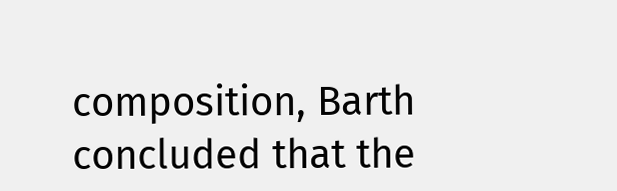composition, Barth concluded that the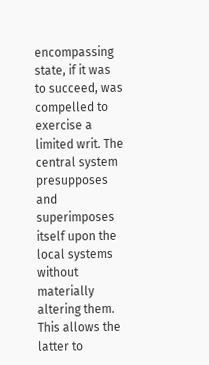encompassing state, if it was to succeed, was compelled to exercise a limited writ. The central system presupposes and superimposes itself upon the local systems without materially altering them. This allows the latter to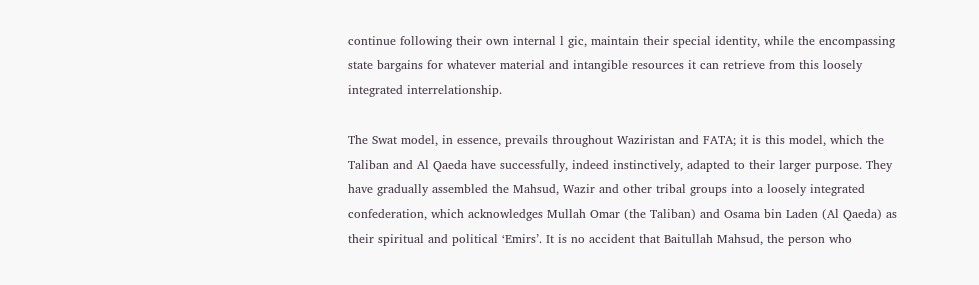continue following their own internal l gic, maintain their special identity, while the encompassing state bargains for whatever material and intangible resources it can retrieve from this loosely integrated interrelationship.

The Swat model, in essence, prevails throughout Waziristan and FATA; it is this model, which the Taliban and Al Qaeda have successfully, indeed instinctively, adapted to their larger purpose. They have gradually assembled the Mahsud, Wazir and other tribal groups into a loosely integrated confederation, which acknowledges Mullah Omar (the Taliban) and Osama bin Laden (Al Qaeda) as their spiritual and political ‘Emirs’. It is no accident that Baitullah Mahsud, the person who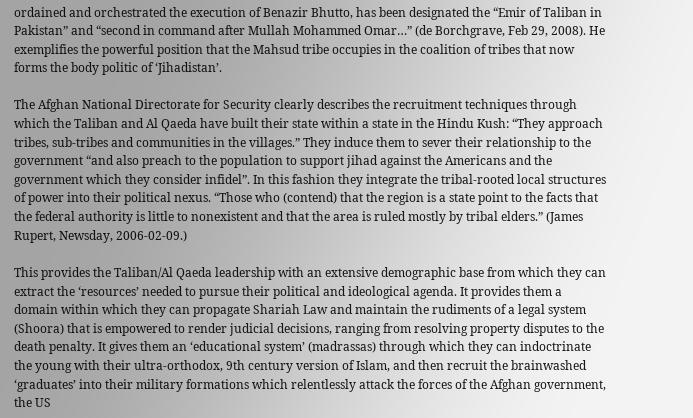ordained and orchestrated the execution of Benazir Bhutto, has been designated the “Emir of Taliban in Pakistan” and “second in command after Mullah Mohammed Omar…” (de Borchgrave, Feb 29, 2008). He exemplifies the powerful position that the Mahsud tribe occupies in the coalition of tribes that now forms the body politic of ‘Jihadistan’.

The Afghan National Directorate for Security clearly describes the recruitment techniques through which the Taliban and Al Qaeda have built their state within a state in the Hindu Kush: “They approach tribes, sub-tribes and communities in the villages.” They induce them to sever their relationship to the government “and also preach to the population to support jihad against the Americans and the government which they consider infidel”. In this fashion they integrate the tribal-rooted local structures of power into their political nexus. “Those who (contend) that the region is a state point to the facts that the federal authority is little to nonexistent and that the area is ruled mostly by tribal elders.” (James Rupert, Newsday, 2006-02-09.)

This provides the Taliban/Al Qaeda leadership with an extensive demographic base from which they can extract the ‘resources’ needed to pursue their political and ideological agenda. It provides them a domain within which they can propagate Shariah Law and maintain the rudiments of a legal system (Shoora) that is empowered to render judicial decisions, ranging from resolving property disputes to the death penalty. It gives them an ‘educational system’ (madrassas) through which they can indoctrinate the young with their ultra-orthodox, 9th century version of Islam, and then recruit the brainwashed ‘graduates’ into their military formations which relentlessly attack the forces of the Afghan government, the US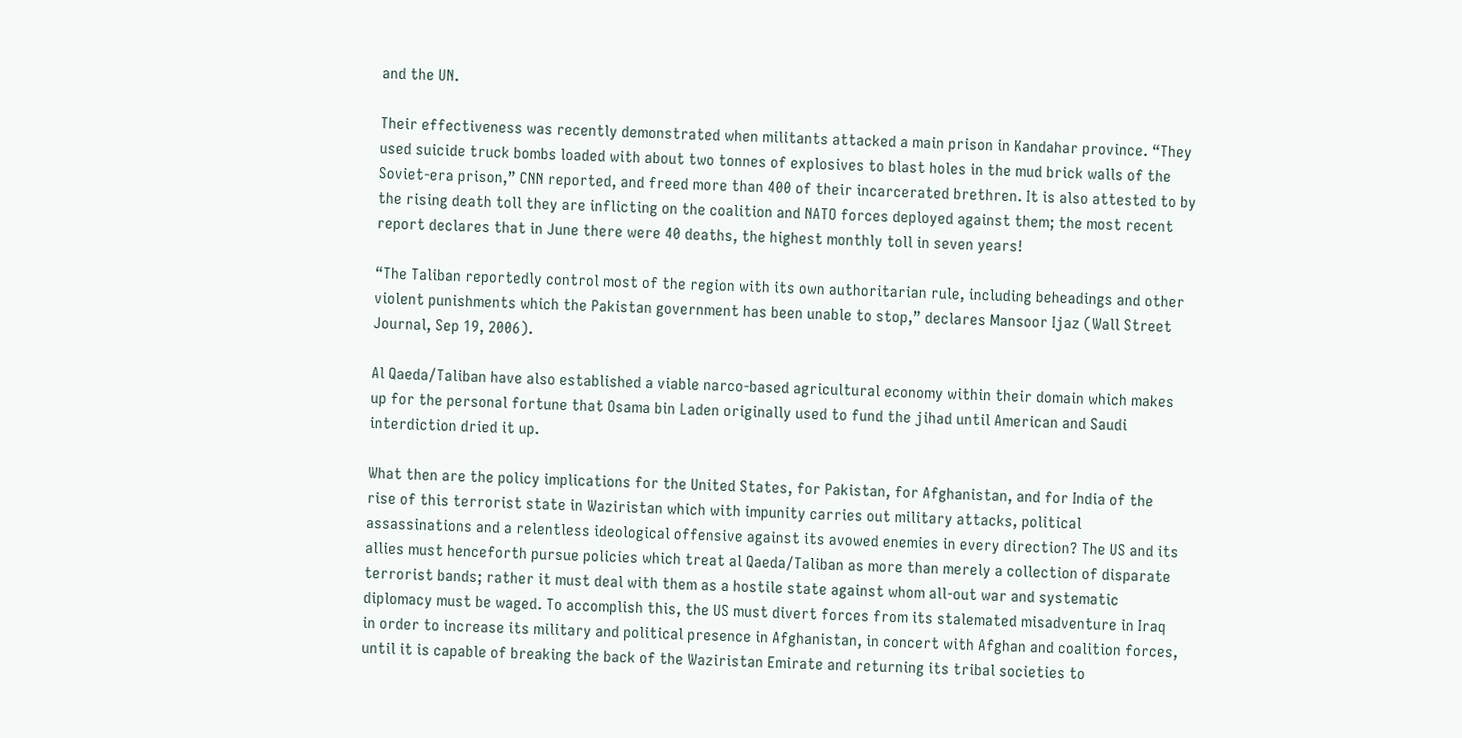and the UN.

Their effectiveness was recently demonstrated when militants attacked a main prison in Kandahar province. “They used suicide truck bombs loaded with about two tonnes of explosives to blast holes in the mud brick walls of the Soviet-era prison,” CNN reported, and freed more than 400 of their incarcerated brethren. It is also attested to by the rising death toll they are inflicting on the coalition and NATO forces deployed against them; the most recent report declares that in June there were 40 deaths, the highest monthly toll in seven years!

“The Taliban reportedly control most of the region with its own authoritarian rule, including beheadings and other violent punishments which the Pakistan government has been unable to stop,” declares Mansoor Ijaz (Wall Street Journal, Sep 19, 2006).

Al Qaeda/Taliban have also established a viable narco-based agricultural economy within their domain which makes up for the personal fortune that Osama bin Laden originally used to fund the jihad until American and Saudi interdiction dried it up.

What then are the policy implications for the United States, for Pakistan, for Afghanistan, and for India of the rise of this terrorist state in Waziristan which with impunity carries out military attacks, political assassinations and a relentless ideological offensive against its avowed enemies in every direction? The US and its allies must henceforth pursue policies which treat al Qaeda/Taliban as more than merely a collection of disparate terrorist bands; rather it must deal with them as a hostile state against whom all-out war and systematic diplomacy must be waged. To accomplish this, the US must divert forces from its stalemated misadventure in Iraq in order to increase its military and political presence in Afghanistan, in concert with Afghan and coalition forces, until it is capable of breaking the back of the Waziristan Emirate and returning its tribal societies to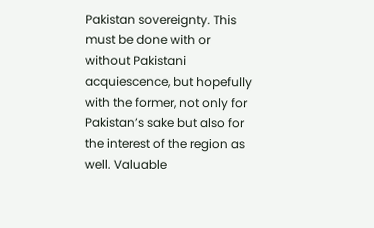Pakistan sovereignty. This must be done with or without Pakistani acquiescence, but hopefully with the former, not only for Pakistan’s sake but also for the interest of the region as well. Valuable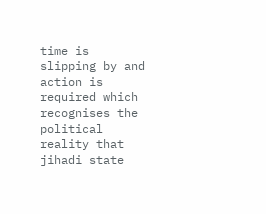time is slipping by and action is required which recognises the political reality that jihadi state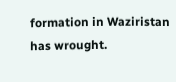formation in Waziristan has wrought.